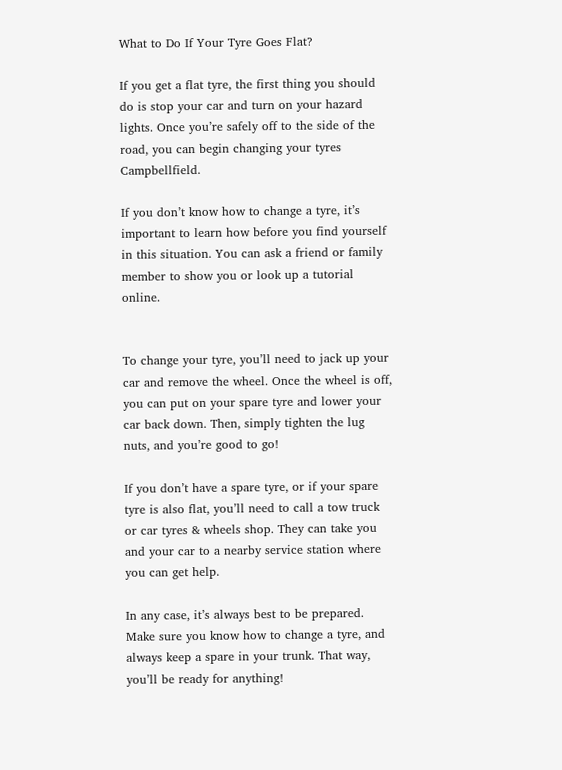What to Do If Your Tyre Goes Flat?

If you get a flat tyre, the first thing you should do is stop your car and turn on your hazard lights. Once you’re safely off to the side of the road, you can begin changing your tyres Campbellfield.

If you don’t know how to change a tyre, it’s important to learn how before you find yourself in this situation. You can ask a friend or family member to show you or look up a tutorial online.


To change your tyre, you’ll need to jack up your car and remove the wheel. Once the wheel is off, you can put on your spare tyre and lower your car back down. Then, simply tighten the lug nuts, and you’re good to go!

If you don’t have a spare tyre, or if your spare tyre is also flat, you’ll need to call a tow truck or car tyres & wheels shop. They can take you and your car to a nearby service station where you can get help.

In any case, it’s always best to be prepared. Make sure you know how to change a tyre, and always keep a spare in your trunk. That way, you’ll be ready for anything!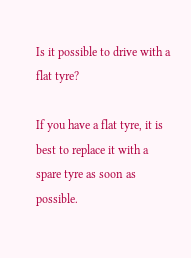Is it possible to drive with a flat tyre?

If you have a flat tyre, it is best to replace it with a spare tyre as soon as possible.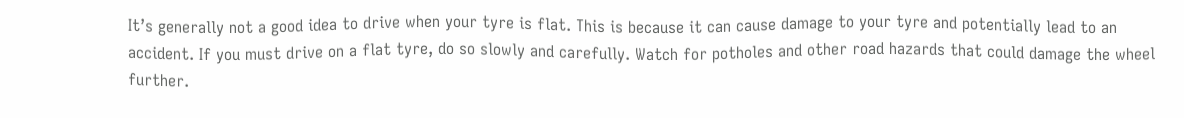It’s generally not a good idea to drive when your tyre is flat. This is because it can cause damage to your tyre and potentially lead to an accident. If you must drive on a flat tyre, do so slowly and carefully. Watch for potholes and other road hazards that could damage the wheel further.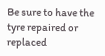Be sure to have the tyre repaired or replaced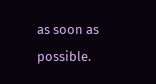as soon as possible.